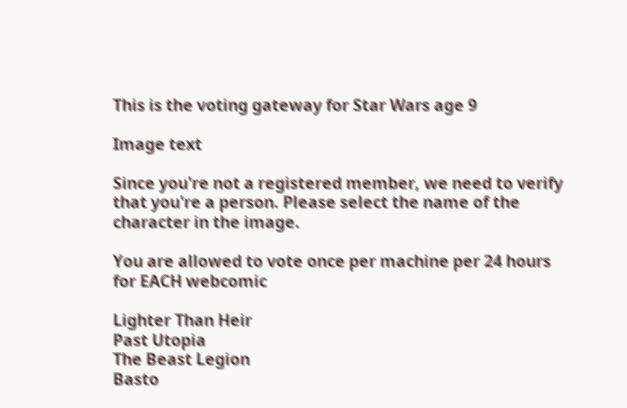This is the voting gateway for Star Wars age 9

Image text

Since you're not a registered member, we need to verify that you're a person. Please select the name of the character in the image.

You are allowed to vote once per machine per 24 hours for EACH webcomic

Lighter Than Heir
Past Utopia
The Beast Legion
Basto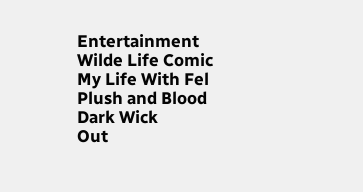Entertainment
Wilde Life Comic
My Life With Fel
Plush and Blood
Dark Wick
Out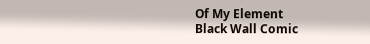Of My Element
Black Wall Comic